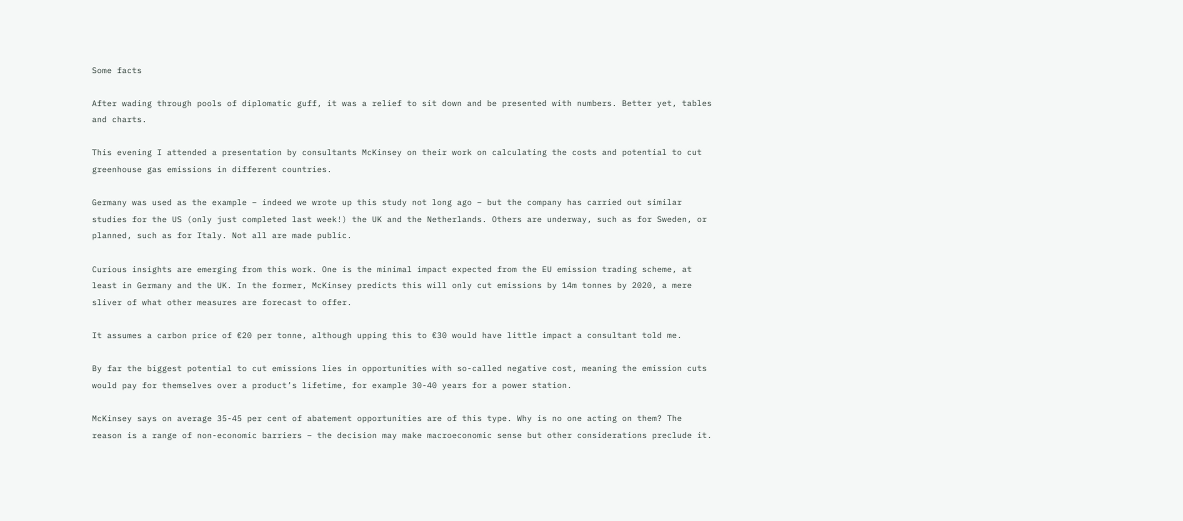Some facts

After wading through pools of diplomatic guff, it was a relief to sit down and be presented with numbers. Better yet, tables and charts.

This evening I attended a presentation by consultants McKinsey on their work on calculating the costs and potential to cut greenhouse gas emissions in different countries.

Germany was used as the example – indeed we wrote up this study not long ago – but the company has carried out similar studies for the US (only just completed last week!) the UK and the Netherlands. Others are underway, such as for Sweden, or planned, such as for Italy. Not all are made public.

Curious insights are emerging from this work. One is the minimal impact expected from the EU emission trading scheme, at least in Germany and the UK. In the former, McKinsey predicts this will only cut emissions by 14m tonnes by 2020, a mere sliver of what other measures are forecast to offer.

It assumes a carbon price of €20 per tonne, although upping this to €30 would have little impact a consultant told me.

By far the biggest potential to cut emissions lies in opportunities with so-called negative cost, meaning the emission cuts would pay for themselves over a product’s lifetime, for example 30-40 years for a power station.

McKinsey says on average 35-45 per cent of abatement opportunities are of this type. Why is no one acting on them? The reason is a range of non-economic barriers – the decision may make macroeconomic sense but other considerations preclude it.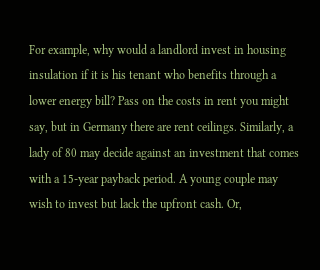For example, why would a landlord invest in housing insulation if it is his tenant who benefits through a lower energy bill? Pass on the costs in rent you might say, but in Germany there are rent ceilings. Similarly, a lady of 80 may decide against an investment that comes with a 15-year payback period. A young couple may wish to invest but lack the upfront cash. Or,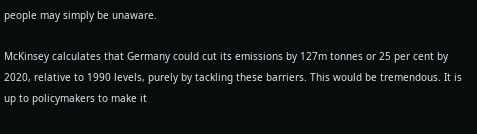people may simply be unaware.

McKinsey calculates that Germany could cut its emissions by 127m tonnes or 25 per cent by 2020, relative to 1990 levels, purely by tackling these barriers. This would be tremendous. It is up to policymakers to make it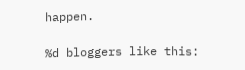happen.

%d bloggers like this: